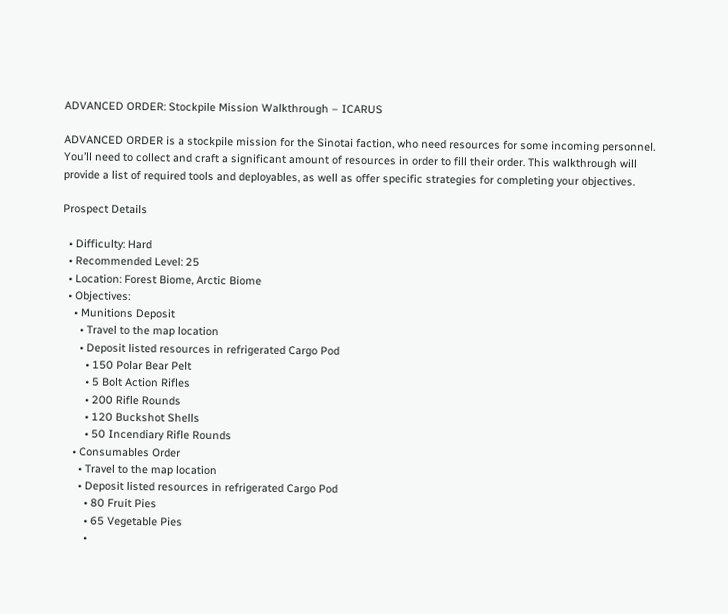ADVANCED ORDER: Stockpile Mission Walkthrough – ICARUS

ADVANCED ORDER is a stockpile mission for the Sinotai faction, who need resources for some incoming personnel. You’ll need to collect and craft a significant amount of resources in order to fill their order. This walkthrough will provide a list of required tools and deployables, as well as offer specific strategies for completing your objectives.

Prospect Details

  • Difficulty: Hard
  • Recommended Level: 25
  • Location: Forest Biome, Arctic Biome
  • Objectives:
    • Munitions Deposit
      • Travel to the map location
      • Deposit listed resources in refrigerated Cargo Pod
        • 150 Polar Bear Pelt
        • 5 Bolt Action Rifles
        • 200 Rifle Rounds
        • 120 Buckshot Shells
        • 50 Incendiary Rifle Rounds
    • Consumables Order
      • Travel to the map location
      • Deposit listed resources in refrigerated Cargo Pod
        • 80 Fruit Pies
        • 65 Vegetable Pies
        •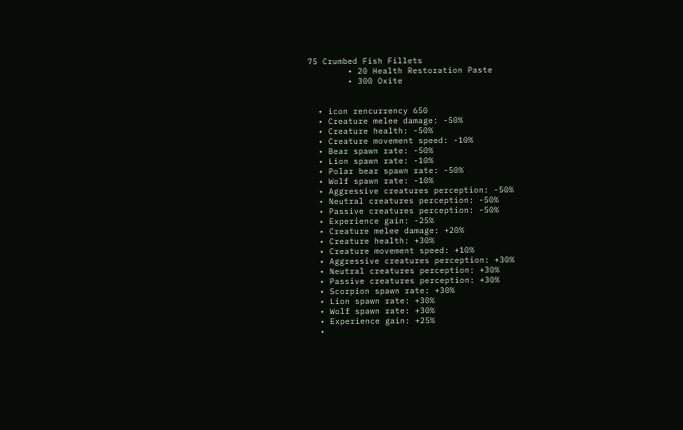75 Crumbed Fish Fillets
        • 20 Health Restoration Paste
        • 300 Oxite


  • icon rencurrency 650
  • Creature melee damage: -50%
  • Creature health: -50%
  • Creature movement speed: -10%
  • Bear spawn rate: -50%
  • Lion spawn rate: -10%
  • Polar bear spawn rate: -50%
  • Wolf spawn rate: -10%
  • Aggressive creatures perception: -50%
  • Neutral creatures perception: -50%
  • Passive creatures perception: -50%
  • Experience gain: -25%
  • Creature melee damage: +20%
  • Creature health: +30%
  • Creature movement speed: +10%
  • Aggressive creatures perception: +30%
  • Neutral creatures perception: +30%
  • Passive creatures perception: +30%
  • Scorpion spawn rate: +30%
  • Lion spawn rate: +30%
  • Wolf spawn rate: +30%
  • Experience gain: +25%
  •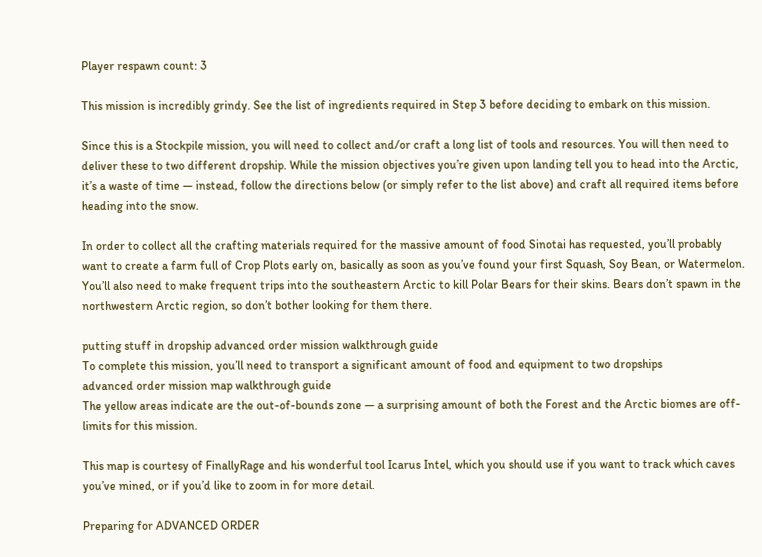Player respawn count: 3

This mission is incredibly grindy. See the list of ingredients required in Step 3 before deciding to embark on this mission.

Since this is a Stockpile mission, you will need to collect and/or craft a long list of tools and resources. You will then need to deliver these to two different dropship. While the mission objectives you’re given upon landing tell you to head into the Arctic, it’s a waste of time — instead, follow the directions below (or simply refer to the list above) and craft all required items before heading into the snow.

In order to collect all the crafting materials required for the massive amount of food Sinotai has requested, you’ll probably want to create a farm full of Crop Plots early on, basically as soon as you’ve found your first Squash, Soy Bean, or Watermelon. You’ll also need to make frequent trips into the southeastern Arctic to kill Polar Bears for their skins. Bears don’t spawn in the northwestern Arctic region, so don’t bother looking for them there.

putting stuff in dropship advanced order mission walkthrough guide
To complete this mission, you’ll need to transport a significant amount of food and equipment to two dropships
advanced order mission map walkthrough guide
The yellow areas indicate are the out-of-bounds zone — a surprising amount of both the Forest and the Arctic biomes are off-limits for this mission.

This map is courtesy of FinallyRage and his wonderful tool Icarus Intel, which you should use if you want to track which caves you’ve mined, or if you’d like to zoom in for more detail.

Preparing for ADVANCED ORDER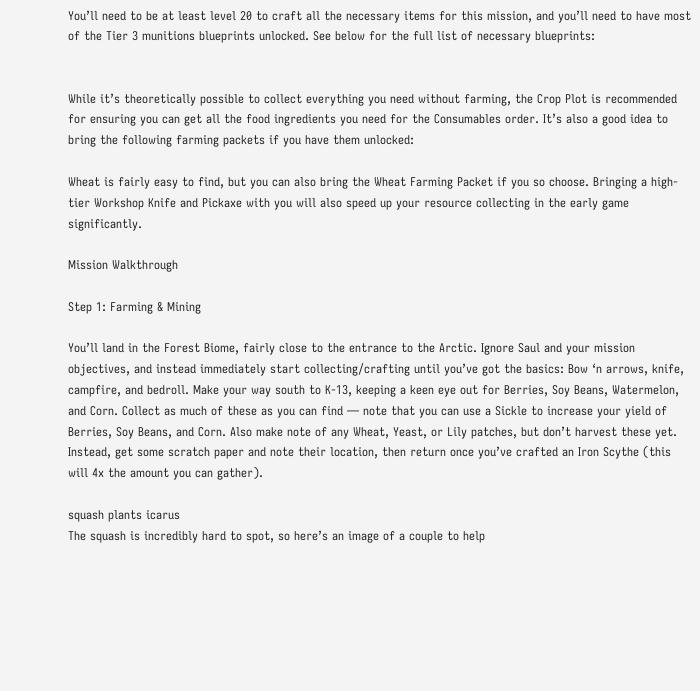You’ll need to be at least level 20 to craft all the necessary items for this mission, and you’ll need to have most of the Tier 3 munitions blueprints unlocked. See below for the full list of necessary blueprints:


While it’s theoretically possible to collect everything you need without farming, the Crop Plot is recommended for ensuring you can get all the food ingredients you need for the Consumables order. It’s also a good idea to bring the following farming packets if you have them unlocked:

Wheat is fairly easy to find, but you can also bring the Wheat Farming Packet if you so choose. Bringing a high-tier Workshop Knife and Pickaxe with you will also speed up your resource collecting in the early game significantly.

Mission Walkthrough

Step 1: Farming & Mining

You’ll land in the Forest Biome, fairly close to the entrance to the Arctic. Ignore Saul and your mission objectives, and instead immediately start collecting/crafting until you’ve got the basics: Bow ‘n arrows, knife, campfire, and bedroll. Make your way south to K-13, keeping a keen eye out for Berries, Soy Beans, Watermelon, and Corn. Collect as much of these as you can find — note that you can use a Sickle to increase your yield of Berries, Soy Beans, and Corn. Also make note of any Wheat, Yeast, or Lily patches, but don’t harvest these yet. Instead, get some scratch paper and note their location, then return once you’ve crafted an Iron Scythe (this will 4x the amount you can gather).

squash plants icarus
The squash is incredibly hard to spot, so here’s an image of a couple to help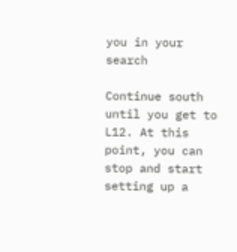you in your search

Continue south until you get to L12. At this point, you can stop and start setting up a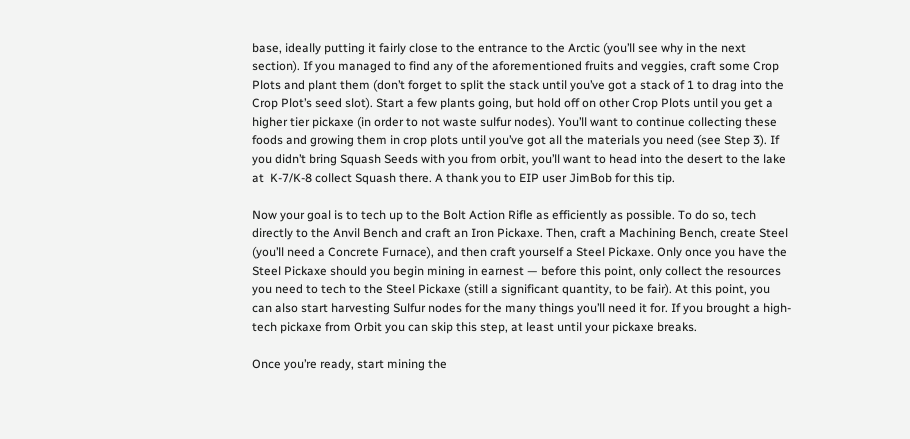base, ideally putting it fairly close to the entrance to the Arctic (you’ll see why in the next section). If you managed to find any of the aforementioned fruits and veggies, craft some Crop Plots and plant them (don’t forget to split the stack until you’ve got a stack of 1 to drag into the Crop Plot’s seed slot). Start a few plants going, but hold off on other Crop Plots until you get a higher tier pickaxe (in order to not waste sulfur nodes). You’ll want to continue collecting these foods and growing them in crop plots until you’ve got all the materials you need (see Step 3). If you didn’t bring Squash Seeds with you from orbit, you’ll want to head into the desert to the lake at  K-7/K-8 collect Squash there. A thank you to EIP user JimBob for this tip.

Now your goal is to tech up to the Bolt Action Rifle as efficiently as possible. To do so, tech directly to the Anvil Bench and craft an Iron Pickaxe. Then, craft a Machining Bench, create Steel (you’ll need a Concrete Furnace), and then craft yourself a Steel Pickaxe. Only once you have the Steel Pickaxe should you begin mining in earnest — before this point, only collect the resources you need to tech to the Steel Pickaxe (still a significant quantity, to be fair). At this point, you can also start harvesting Sulfur nodes for the many things you’ll need it for. If you brought a high-tech pickaxe from Orbit you can skip this step, at least until your pickaxe breaks.

Once you’re ready, start mining the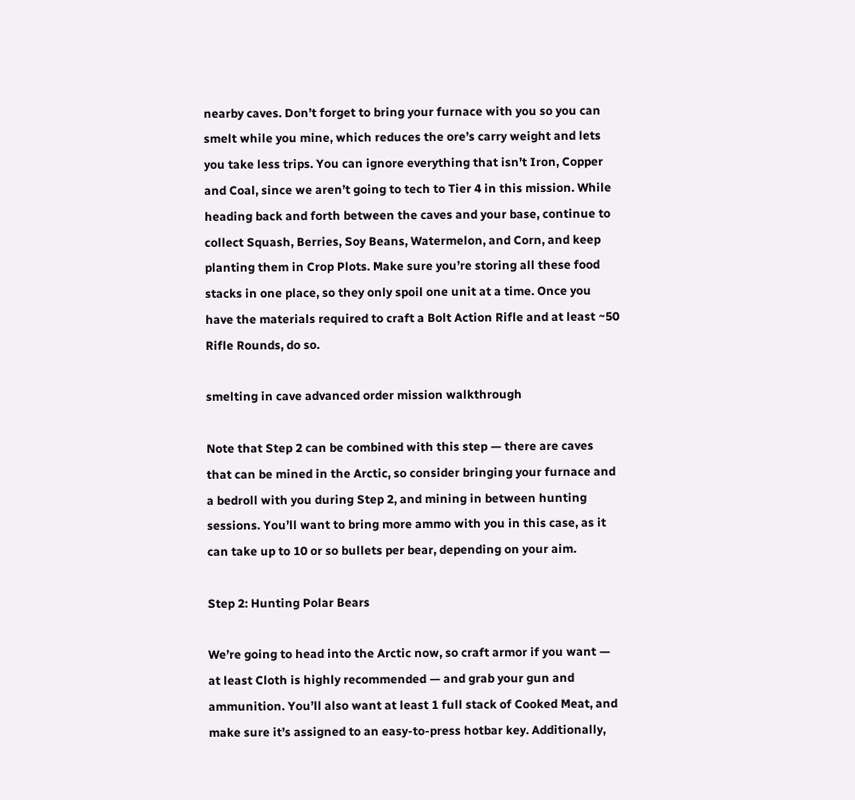nearby caves. Don’t forget to bring your furnace with you so you can smelt while you mine, which reduces the ore’s carry weight and lets you take less trips. You can ignore everything that isn’t Iron, Copper and Coal, since we aren’t going to tech to Tier 4 in this mission. While heading back and forth between the caves and your base, continue to collect Squash, Berries, Soy Beans, Watermelon, and Corn, and keep planting them in Crop Plots. Make sure you’re storing all these food stacks in one place, so they only spoil one unit at a time. Once you have the materials required to craft a Bolt Action Rifle and at least ~50 Rifle Rounds, do so.

smelting in cave advanced order mission walkthrough

Note that Step 2 can be combined with this step — there are caves that can be mined in the Arctic, so consider bringing your furnace and a bedroll with you during Step 2, and mining in between hunting sessions. You’ll want to bring more ammo with you in this case, as it can take up to 10 or so bullets per bear, depending on your aim.

Step 2: Hunting Polar Bears

We’re going to head into the Arctic now, so craft armor if you want — at least Cloth is highly recommended — and grab your gun and ammunition. You’ll also want at least 1 full stack of Cooked Meat, and make sure it’s assigned to an easy-to-press hotbar key. Additionally,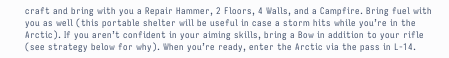craft and bring with you a Repair Hammer, 2 Floors, 4 Walls, and a Campfire. Bring fuel with you as well (this portable shelter will be useful in case a storm hits while you’re in the Arctic). If you aren’t confident in your aiming skills, bring a Bow in addition to your rifle (see strategy below for why). When you’re ready, enter the Arctic via the pass in L-14.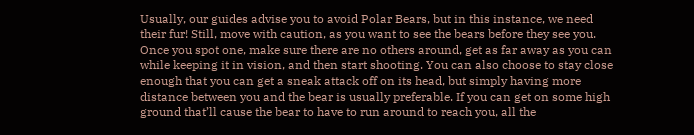Usually, our guides advise you to avoid Polar Bears, but in this instance, we need their fur! Still, move with caution, as you want to see the bears before they see you. Once you spot one, make sure there are no others around, get as far away as you can while keeping it in vision, and then start shooting. You can also choose to stay close enough that you can get a sneak attack off on its head, but simply having more distance between you and the bear is usually preferable. If you can get on some high ground that’ll cause the bear to have to run around to reach you, all the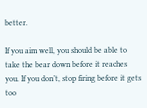better.

If you aim well, you should be able to take the bear down before it reaches you. If you don’t, stop firing before it gets too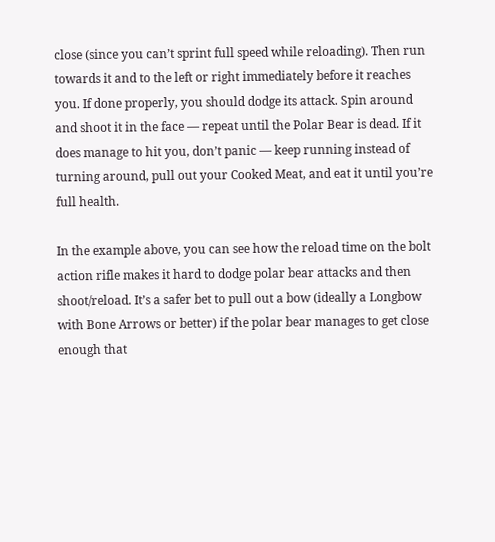close (since you can’t sprint full speed while reloading). Then run towards it and to the left or right immediately before it reaches you. If done properly, you should dodge its attack. Spin around and shoot it in the face — repeat until the Polar Bear is dead. If it does manage to hit you, don’t panic — keep running instead of turning around, pull out your Cooked Meat, and eat it until you’re full health.

In the example above, you can see how the reload time on the bolt action rifle makes it hard to dodge polar bear attacks and then shoot/reload. It’s a safer bet to pull out a bow (ideally a Longbow with Bone Arrows or better) if the polar bear manages to get close enough that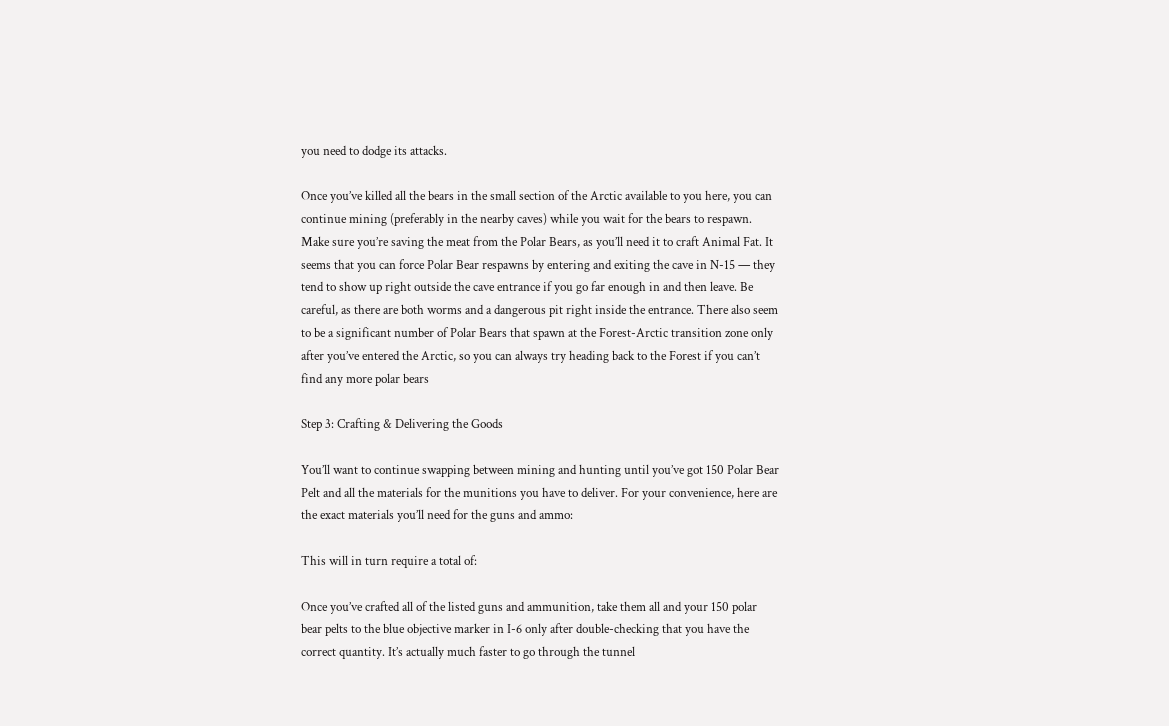you need to dodge its attacks.

Once you’ve killed all the bears in the small section of the Arctic available to you here, you can continue mining (preferably in the nearby caves) while you wait for the bears to respawn. Make sure you’re saving the meat from the Polar Bears, as you’ll need it to craft Animal Fat. It seems that you can force Polar Bear respawns by entering and exiting the cave in N-15 — they tend to show up right outside the cave entrance if you go far enough in and then leave. Be careful, as there are both worms and a dangerous pit right inside the entrance. There also seem to be a significant number of Polar Bears that spawn at the Forest-Arctic transition zone only after you’ve entered the Arctic, so you can always try heading back to the Forest if you can’t find any more polar bears

Step 3: Crafting & Delivering the Goods

You’ll want to continue swapping between mining and hunting until you’ve got 150 Polar Bear Pelt and all the materials for the munitions you have to deliver. For your convenience, here are the exact materials you’ll need for the guns and ammo:

This will in turn require a total of:

Once you’ve crafted all of the listed guns and ammunition, take them all and your 150 polar bear pelts to the blue objective marker in I-6 only after double-checking that you have the correct quantity. It’s actually much faster to go through the tunnel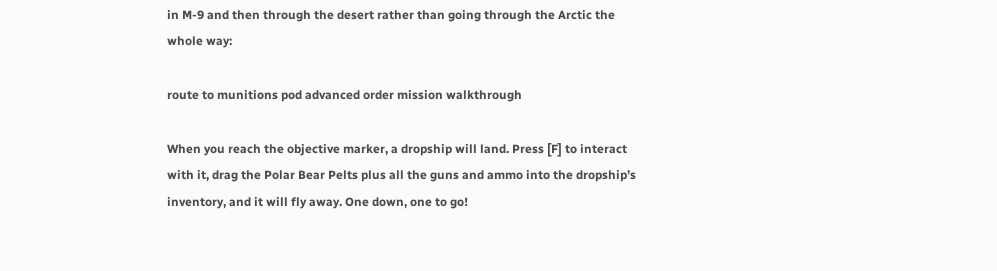in M-9 and then through the desert rather than going through the Arctic the whole way:

route to munitions pod advanced order mission walkthrough

When you reach the objective marker, a dropship will land. Press [F] to interact with it, drag the Polar Bear Pelts plus all the guns and ammo into the dropship’s inventory, and it will fly away. One down, one to go!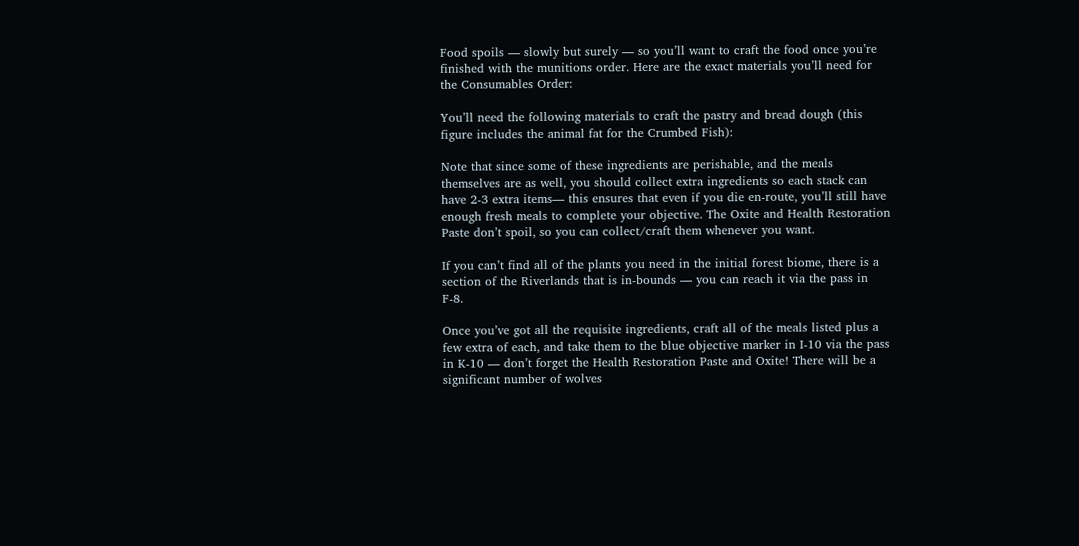Food spoils — slowly but surely — so you’ll want to craft the food once you’re finished with the munitions order. Here are the exact materials you’ll need for the Consumables Order:

You’ll need the following materials to craft the pastry and bread dough (this figure includes the animal fat for the Crumbed Fish):

Note that since some of these ingredients are perishable, and the meals themselves are as well, you should collect extra ingredients so each stack can have 2-3 extra items— this ensures that even if you die en-route, you’ll still have enough fresh meals to complete your objective. The Oxite and Health Restoration Paste don’t spoil, so you can collect/craft them whenever you want.

If you can’t find all of the plants you need in the initial forest biome, there is a section of the Riverlands that is in-bounds — you can reach it via the pass in F-8.

Once you’ve got all the requisite ingredients, craft all of the meals listed plus a few extra of each, and take them to the blue objective marker in I-10 via the pass in K-10 — don’t forget the Health Restoration Paste and Oxite! There will be a significant number of wolves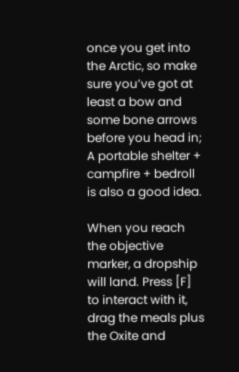once you get into the Arctic, so make sure you’ve got at least a bow and some bone arrows before you head in; A portable shelter + campfire + bedroll is also a good idea.

When you reach the objective marker, a dropship will land. Press [F] to interact with it, drag the meals plus the Oxite and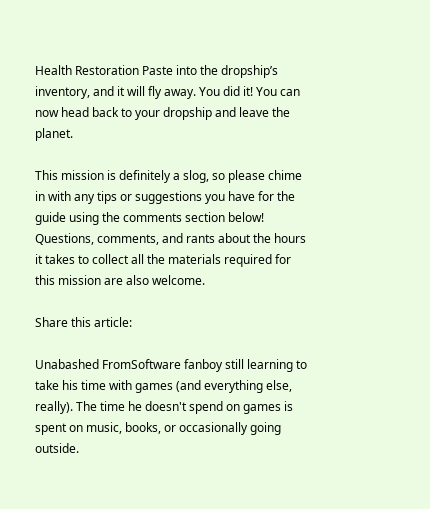Health Restoration Paste into the dropship’s inventory, and it will fly away. You did it! You can now head back to your dropship and leave the planet.

This mission is definitely a slog, so please chime in with any tips or suggestions you have for the guide using the comments section below! Questions, comments, and rants about the hours it takes to collect all the materials required for this mission are also welcome.

Share this article:

Unabashed FromSoftware fanboy still learning to take his time with games (and everything else, really). The time he doesn't spend on games is spent on music, books, or occasionally going outside.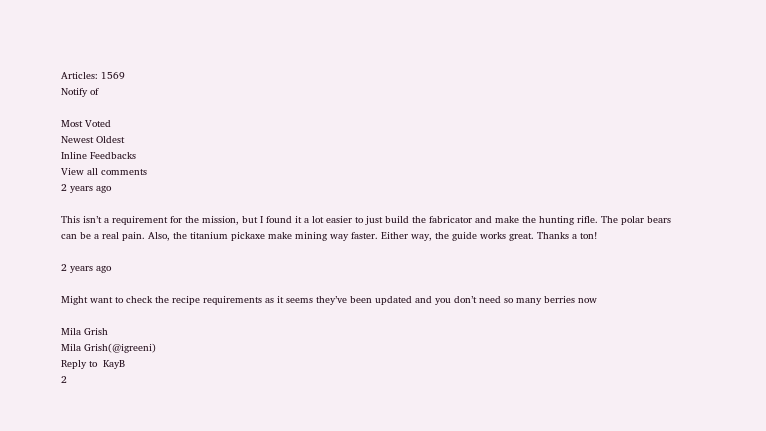Articles: 1569
Notify of

Most Voted
Newest Oldest
Inline Feedbacks
View all comments
2 years ago

This isn’t a requirement for the mission, but I found it a lot easier to just build the fabricator and make the hunting rifle. The polar bears can be a real pain. Also, the titanium pickaxe make mining way faster. Either way, the guide works great. Thanks a ton!

2 years ago

Might want to check the recipe requirements as it seems they’ve been updated and you don’t need so many berries now

Mila Grish
Mila Grish(@igreeni)
Reply to  KayB
2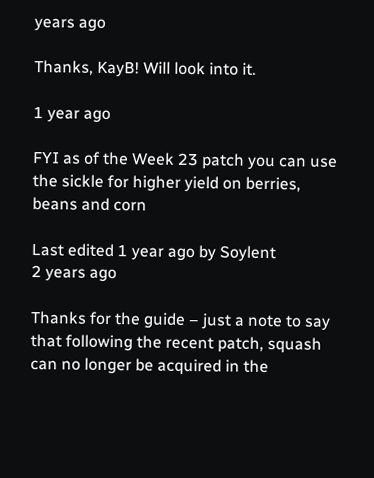years ago

Thanks, KayB! Will look into it.

1 year ago

FYI as of the Week 23 patch you can use the sickle for higher yield on berries, beans and corn

Last edited 1 year ago by Soylent
2 years ago

Thanks for the guide – just a note to say that following the recent patch, squash can no longer be acquired in the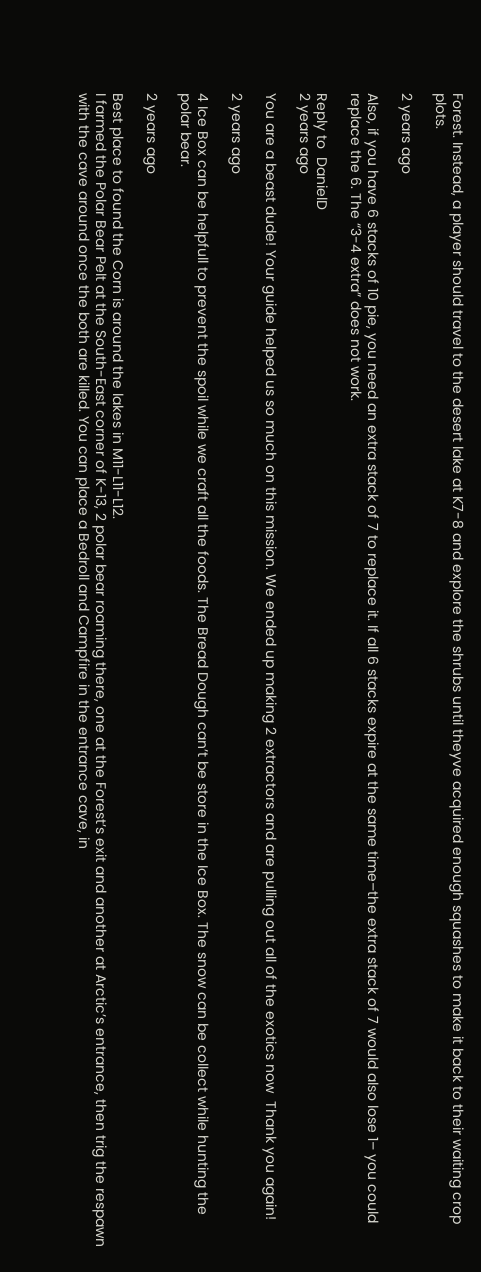Forest. Instead, a player should travel to the desert lake at K7-8 and explore the shrubs until theyve acquired enough squashes to make it back to their waiting crop plots.

2 years ago

Also, if you have 6 stacks of 10 pie, you need an extra stack of 7 to replace it. If all 6 stacks expire at the same time–the extra stack of 7 would also lose 1– you could replace the 6. The “3-4 extra” does not work.

Reply to  DanielD
2 years ago

You are a beast dude! Your guide helped us so much on this mission. We ended up making 2 extractors and are pulling out all of the exotics now  Thank you again!

2 years ago

4 Ice Box can be helpfull to prevent the spoil while we craft all the foods. The Bread Dough can’t be store in the Ice Box. The snow can be collect while hunting the polar bear.

2 years ago

Best place to found the Corn is around the lakes in M11-L11-L12.
I farmed the Polar Bear Pelt at the South-East corner of K-13, 2 polar bear roaming there, one at the Forest’s exit and another at Arctic’s entrance, then trig the respawn with the cave around once the both are killed. You can place a Bedroll and Campfire in the entrance cave, in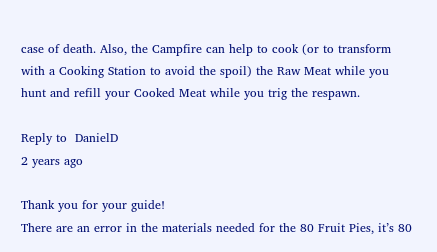case of death. Also, the Campfire can help to cook (or to transform with a Cooking Station to avoid the spoil) the Raw Meat while you hunt and refill your Cooked Meat while you trig the respawn.

Reply to  DanielD
2 years ago

Thank you for your guide!
There are an error in the materials needed for the 80 Fruit Pies, it’s 80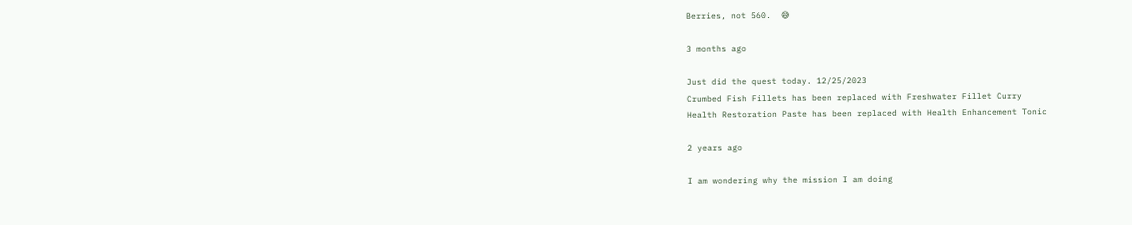Berries, not 560.  😅

3 months ago

Just did the quest today. 12/25/2023
Crumbed Fish Fillets has been replaced with Freshwater Fillet Curry
Health Restoration Paste has been replaced with Health Enhancement Tonic

2 years ago

I am wondering why the mission I am doing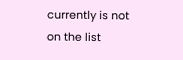currently is not on the list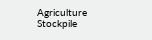Agriculture Stockpile